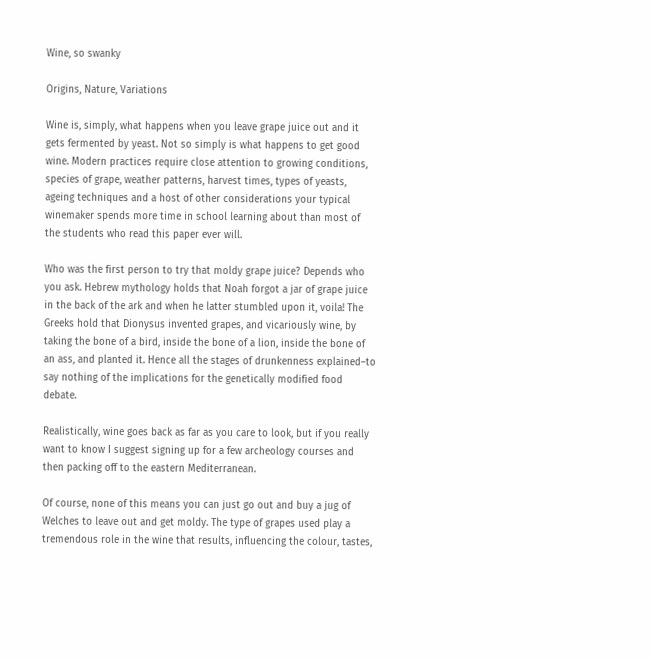Wine, so swanky

Origins, Nature, Variations

Wine is, simply, what happens when you leave grape juice out and it gets fermented by yeast. Not so simply is what happens to get good wine. Modern practices require close attention to growing conditions, species of grape, weather patterns, harvest times, types of yeasts, ageing techniques and a host of other considerations your typical winemaker spends more time in school learning about than most of the students who read this paper ever will.

Who was the first person to try that moldy grape juice? Depends who you ask. Hebrew mythology holds that Noah forgot a jar of grape juice in the back of the ark and when he latter stumbled upon it, voila! The Greeks hold that Dionysus invented grapes, and vicariously wine, by taking the bone of a bird, inside the bone of a lion, inside the bone of an ass, and planted it. Hence all the stages of drunkenness explained–to say nothing of the implications for the genetically modified food debate.

Realistically, wine goes back as far as you care to look, but if you really want to know I suggest signing up for a few archeology courses and then packing off to the eastern Mediterranean.

Of course, none of this means you can just go out and buy a jug of Welches to leave out and get moldy. The type of grapes used play a tremendous role in the wine that results, influencing the colour, tastes,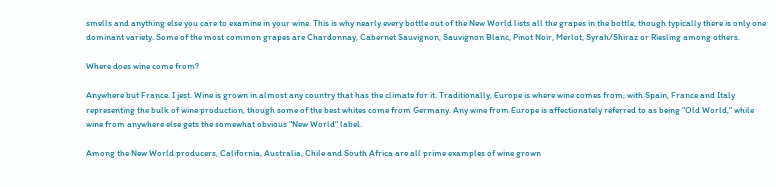smells and anything else you care to examine in your wine. This is why nearly every bottle out of the New World lists all the grapes in the bottle, though typically there is only one dominant variety. Some of the most common grapes are Chardonnay, Cabernet Sauvignon, Sauvignon Blanc, Pinot Noir, Merlot, Syrah/Shiraz or Riesling among others.

Where does wine come from?

Anywhere but France. I jest. Wine is grown in almost any country that has the climate for it. Traditionally, Europe is where wine comes from, with Spain, France and Italy representing the bulk of wine production, though some of the best whites come from Germany. Any wine from Europe is affectionately referred to as being "Old World," while wine from anywhere else gets the somewhat obvious "New World" label.

Among the New World producers, California, Australia, Chile and South Africa are all prime examples of wine grown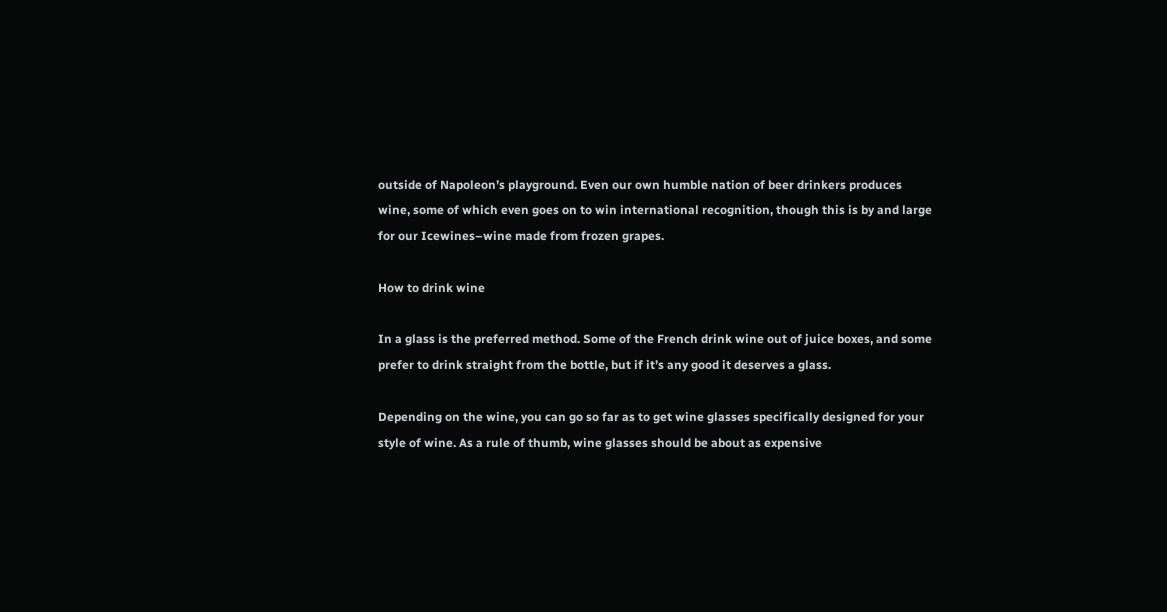outside of Napoleon’s playground. Even our own humble nation of beer drinkers produces wine, some of which even goes on to win international recognition, though this is by and large for our Icewines–wine made from frozen grapes.

How to drink wine

In a glass is the preferred method. Some of the French drink wine out of juice boxes, and some prefer to drink straight from the bottle, but if it’s any good it deserves a glass.

Depending on the wine, you can go so far as to get wine glasses specifically designed for your style of wine. As a rule of thumb, wine glasses should be about as expensive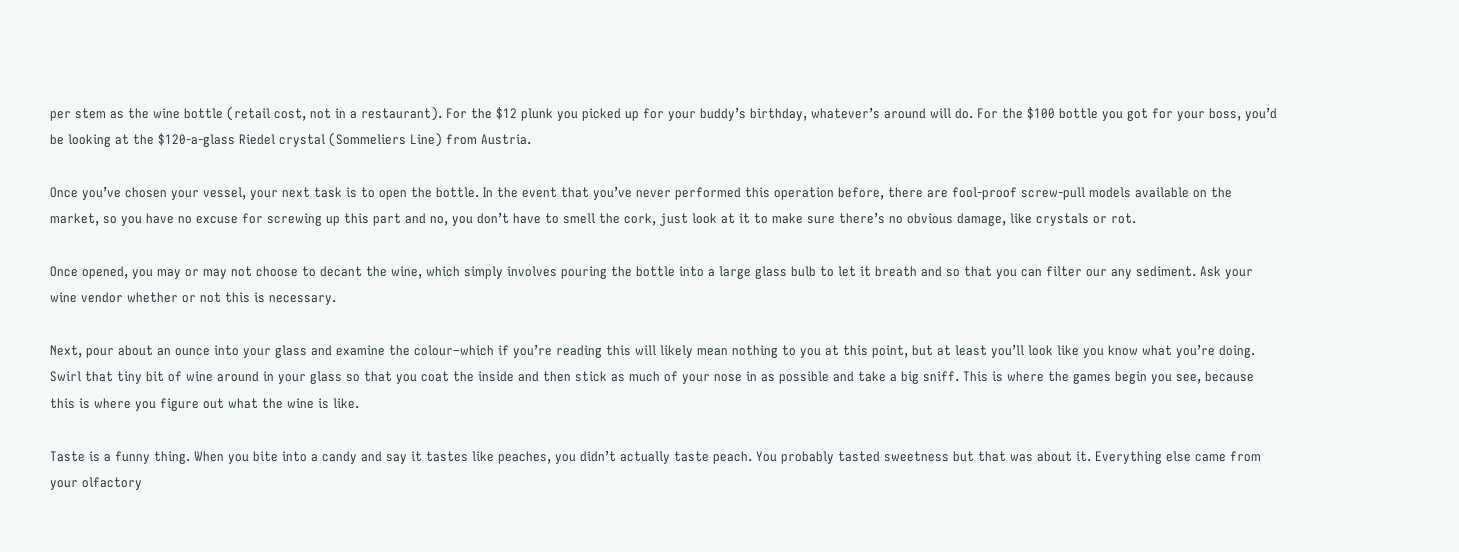per stem as the wine bottle (retail cost, not in a restaurant). For the $12 plunk you picked up for your buddy’s birthday, whatever’s around will do. For the $100 bottle you got for your boss, you’d be looking at the $120-a-glass Riedel crystal (Sommeliers Line) from Austria.

Once you’ve chosen your vessel, your next task is to open the bottle. In the event that you’ve never performed this operation before, there are fool-proof screw-pull models available on the market, so you have no excuse for screwing up this part and no, you don’t have to smell the cork, just look at it to make sure there’s no obvious damage, like crystals or rot.

Once opened, you may or may not choose to decant the wine, which simply involves pouring the bottle into a large glass bulb to let it breath and so that you can filter our any sediment. Ask your wine vendor whether or not this is necessary.

Next, pour about an ounce into your glass and examine the colour–which if you’re reading this will likely mean nothing to you at this point, but at least you’ll look like you know what you’re doing. Swirl that tiny bit of wine around in your glass so that you coat the inside and then stick as much of your nose in as possible and take a big sniff. This is where the games begin you see, because this is where you figure out what the wine is like.

Taste is a funny thing. When you bite into a candy and say it tastes like peaches, you didn’t actually taste peach. You probably tasted sweetness but that was about it. Everything else came from your olfactory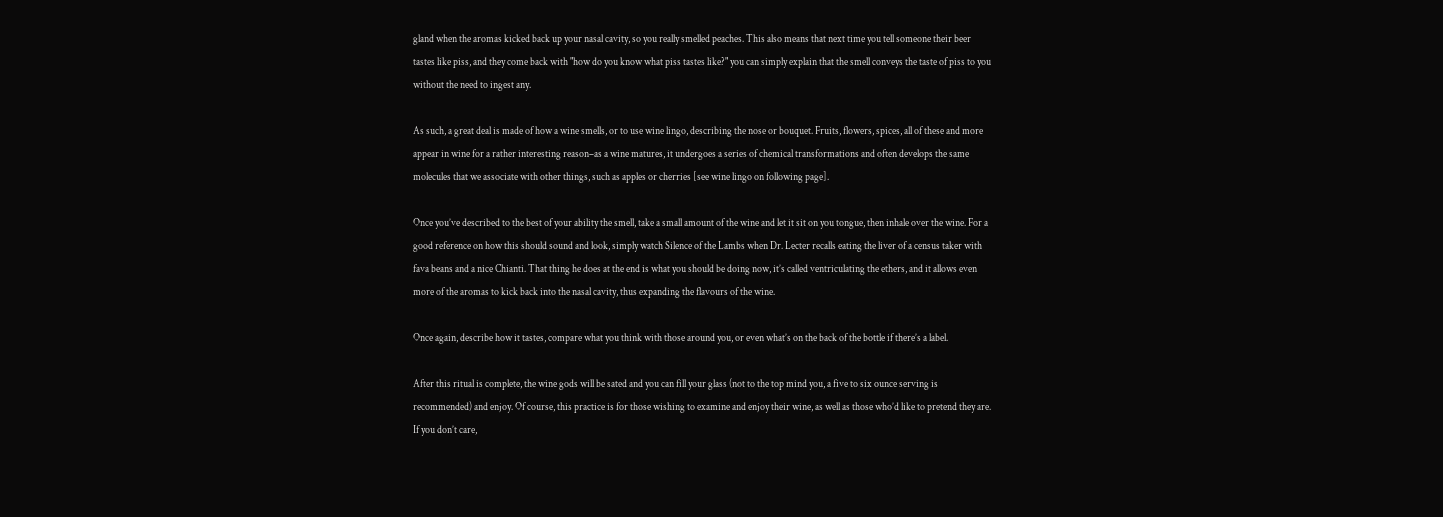gland when the aromas kicked back up your nasal cavity, so you really smelled peaches. This also means that next time you tell someone their beer tastes like piss, and they come back with "how do you know what piss tastes like?" you can simply explain that the smell conveys the taste of piss to you without the need to ingest any.

As such, a great deal is made of how a wine smells, or to use wine lingo, describing the nose or bouquet. Fruits, flowers, spices, all of these and more appear in wine for a rather interesting reason–as a wine matures, it undergoes a series of chemical transformations and often develops the same molecules that we associate with other things, such as apples or cherries [see wine lingo on following page].

Once you’ve described to the best of your ability the smell, take a small amount of the wine and let it sit on you tongue, then inhale over the wine. For a good reference on how this should sound and look, simply watch Silence of the Lambs when Dr. Lecter recalls eating the liver of a census taker with fava beans and a nice Chianti. That thing he does at the end is what you should be doing now, it’s called ventriculating the ethers, and it allows even more of the aromas to kick back into the nasal cavity, thus expanding the flavours of the wine.

Once again, describe how it tastes, compare what you think with those around you, or even what’s on the back of the bottle if there’s a label.

After this ritual is complete, the wine gods will be sated and you can fill your glass (not to the top mind you, a five to six ounce serving is recommended) and enjoy. Of course, this practice is for those wishing to examine and enjoy their wine, as well as those who’d like to pretend they are. If you don’t care,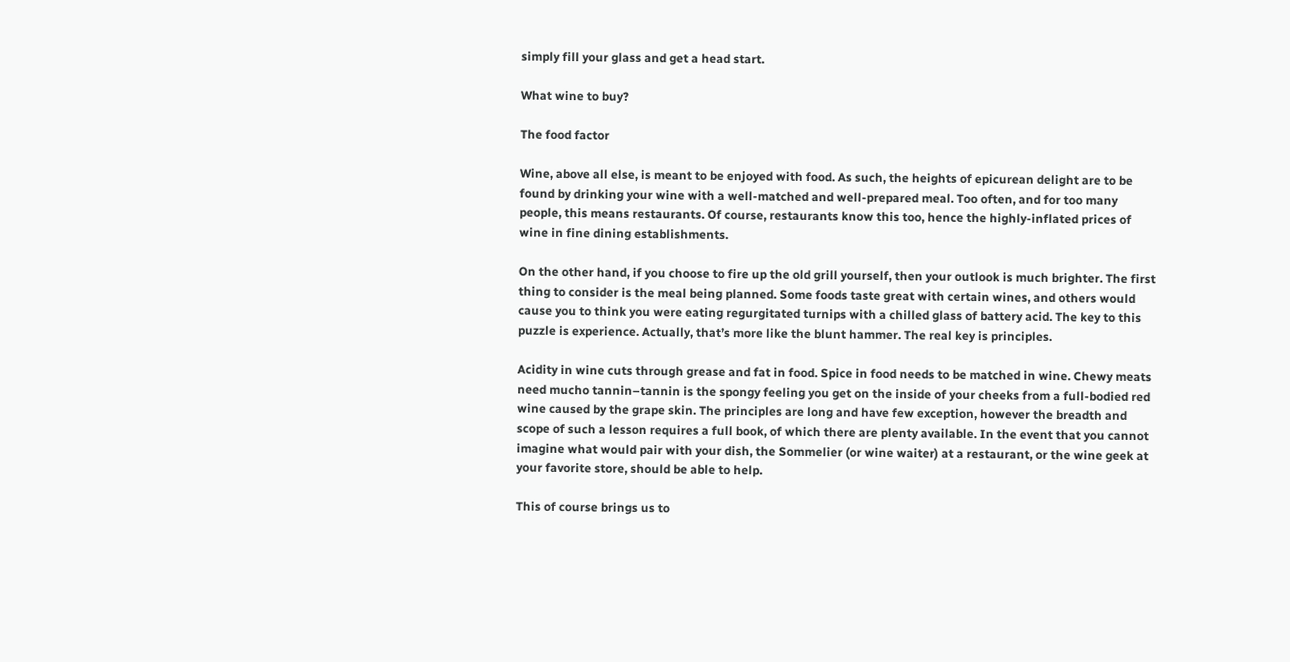simply fill your glass and get a head start.

What wine to buy?

The food factor

Wine, above all else, is meant to be enjoyed with food. As such, the heights of epicurean delight are to be found by drinking your wine with a well-matched and well-prepared meal. Too often, and for too many people, this means restaurants. Of course, restaurants know this too, hence the highly-inflated prices of wine in fine dining establishments.

On the other hand, if you choose to fire up the old grill yourself, then your outlook is much brighter. The first thing to consider is the meal being planned. Some foods taste great with certain wines, and others would cause you to think you were eating regurgitated turnips with a chilled glass of battery acid. The key to this puzzle is experience. Actually, that’s more like the blunt hammer. The real key is principles.

Acidity in wine cuts through grease and fat in food. Spice in food needs to be matched in wine. Chewy meats need mucho tannin–tannin is the spongy feeling you get on the inside of your cheeks from a full-bodied red wine caused by the grape skin. The principles are long and have few exception, however the breadth and scope of such a lesson requires a full book, of which there are plenty available. In the event that you cannot imagine what would pair with your dish, the Sommelier (or wine waiter) at a restaurant, or the wine geek at your favorite store, should be able to help.

This of course brings us to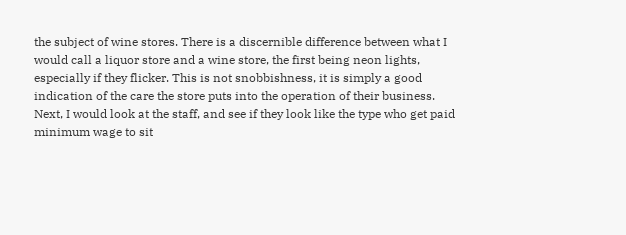the subject of wine stores. There is a discernible difference between what I would call a liquor store and a wine store, the first being neon lights, especially if they flicker. This is not snobbishness, it is simply a good indication of the care the store puts into the operation of their business. Next, I would look at the staff, and see if they look like the type who get paid minimum wage to sit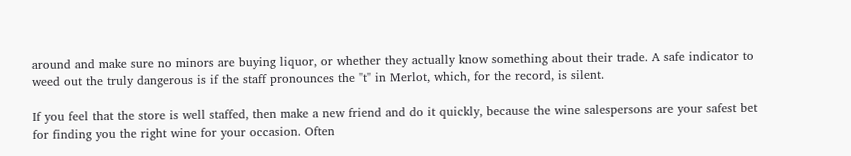around and make sure no minors are buying liquor, or whether they actually know something about their trade. A safe indicator to weed out the truly dangerous is if the staff pronounces the "t" in Merlot, which, for the record, is silent.

If you feel that the store is well staffed, then make a new friend and do it quickly, because the wine salespersons are your safest bet for finding you the right wine for your occasion. Often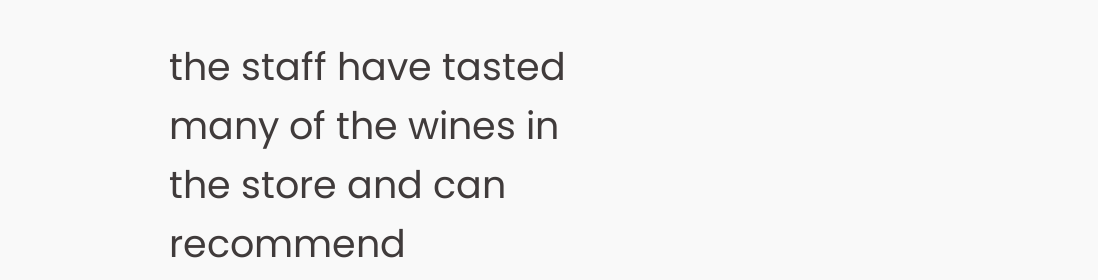the staff have tasted many of the wines in the store and can recommend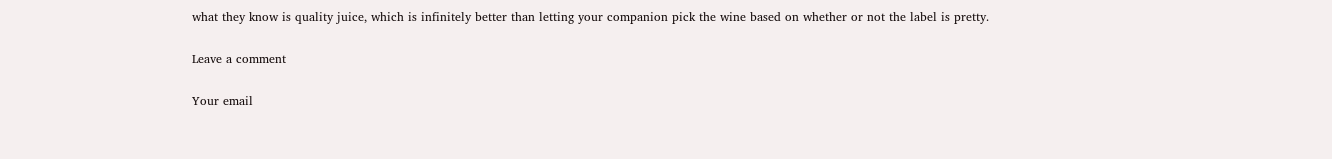what they know is quality juice, which is infinitely better than letting your companion pick the wine based on whether or not the label is pretty.

Leave a comment

Your email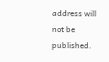address will not be published.